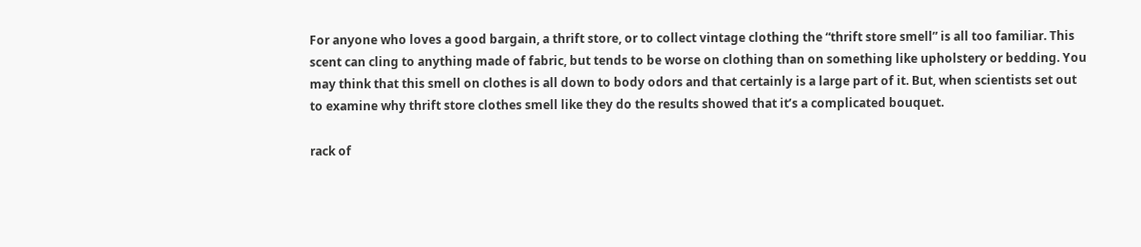For anyone who loves a good bargain, a thrift store, or to collect vintage clothing the “thrift store smell” is all too familiar. This scent can cling to anything made of fabric, but tends to be worse on clothing than on something like upholstery or bedding. You may think that this smell on clothes is all down to body odors and that certainly is a large part of it. But, when scientists set out to examine why thrift store clothes smell like they do the results showed that it’s a complicated bouquet.

rack of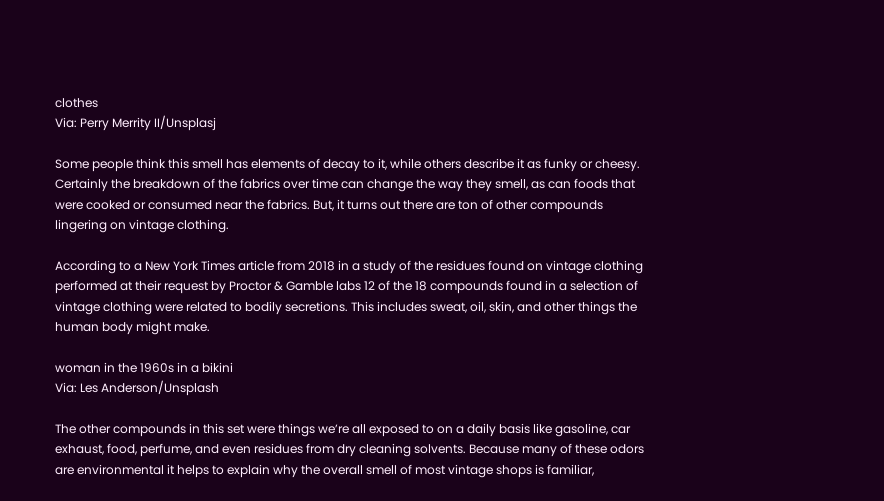clothes
Via: Perry Merrity II/Unsplasj

Some people think this smell has elements of decay to it, while others describe it as funky or cheesy. Certainly the breakdown of the fabrics over time can change the way they smell, as can foods that were cooked or consumed near the fabrics. But, it turns out there are ton of other compounds lingering on vintage clothing.

According to a New York Times article from 2018 in a study of the residues found on vintage clothing performed at their request by Proctor & Gamble labs 12 of the 18 compounds found in a selection of vintage clothing were related to bodily secretions. This includes sweat, oil, skin, and other things the human body might make.

woman in the 1960s in a bikini
Via: Les Anderson/Unsplash

The other compounds in this set were things we’re all exposed to on a daily basis like gasoline, car exhaust, food, perfume, and even residues from dry cleaning solvents. Because many of these odors are environmental it helps to explain why the overall smell of most vintage shops is familiar,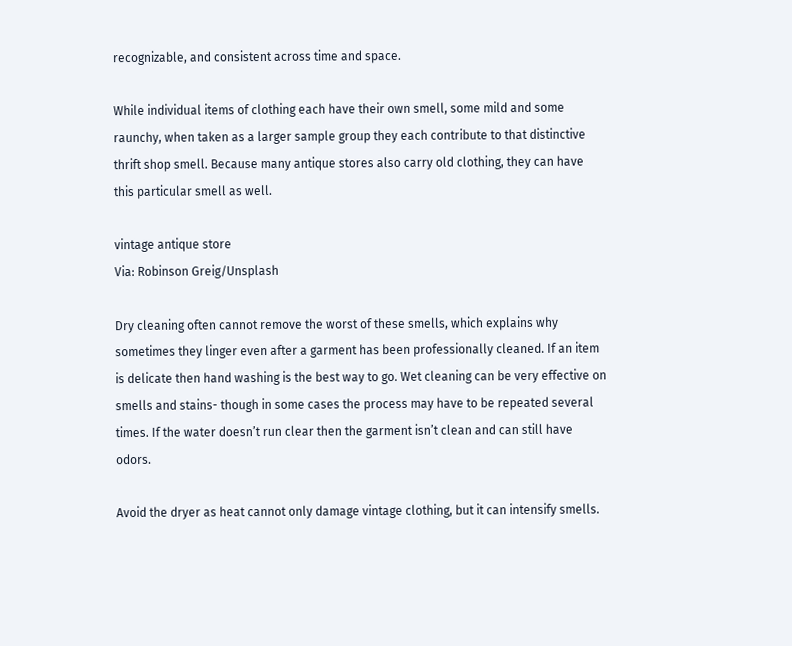recognizable, and consistent across time and space.

While individual items of clothing each have their own smell, some mild and some raunchy, when taken as a larger sample group they each contribute to that distinctive thrift shop smell. Because many antique stores also carry old clothing, they can have this particular smell as well.

vintage antique store
Via: Robinson Greig/Unsplash

Dry cleaning often cannot remove the worst of these smells, which explains why sometimes they linger even after a garment has been professionally cleaned. If an item is delicate then hand washing is the best way to go. Wet cleaning can be very effective on smells and stains- though in some cases the process may have to be repeated several times. If the water doesn’t run clear then the garment isn’t clean and can still have odors.

Avoid the dryer as heat cannot only damage vintage clothing, but it can intensify smells.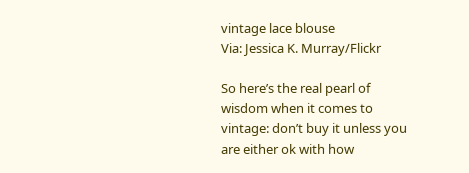vintage lace blouse
Via: Jessica K. Murray/Flickr

So here’s the real pearl of wisdom when it comes to vintage: don’t buy it unless you are either ok with how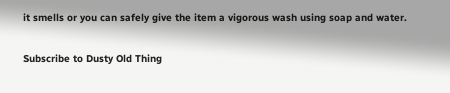it smells or you can safely give the item a vigorous wash using soap and water.

Subscribe to Dusty Old Thing